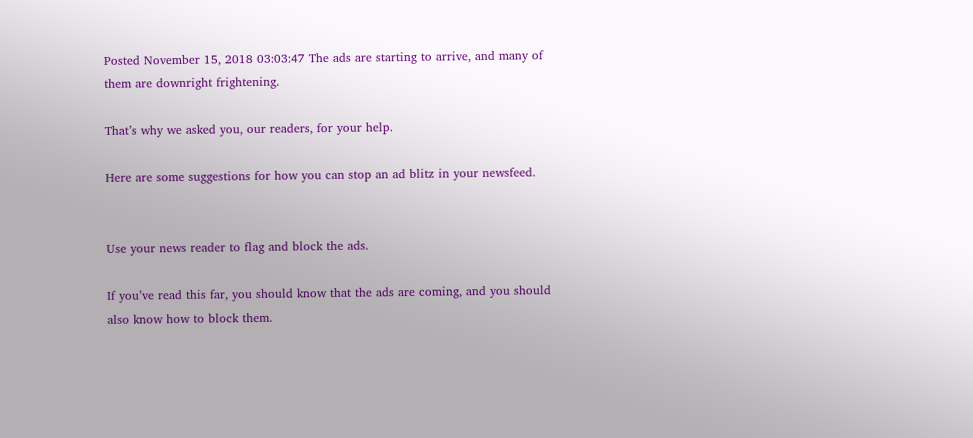Posted November 15, 2018 03:03:47 The ads are starting to arrive, and many of them are downright frightening.

That’s why we asked you, our readers, for your help.

Here are some suggestions for how you can stop an ad blitz in your newsfeed.


Use your news reader to flag and block the ads.

If you’ve read this far, you should know that the ads are coming, and you should also know how to block them.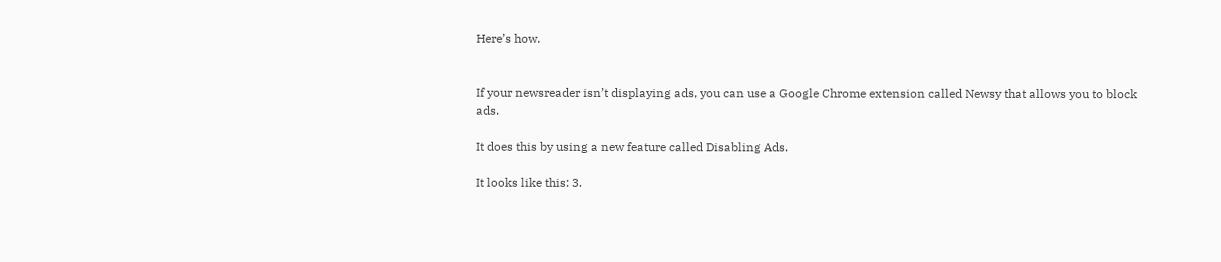Here’s how.


If your newsreader isn’t displaying ads, you can use a Google Chrome extension called Newsy that allows you to block ads.

It does this by using a new feature called Disabling Ads.

It looks like this: 3.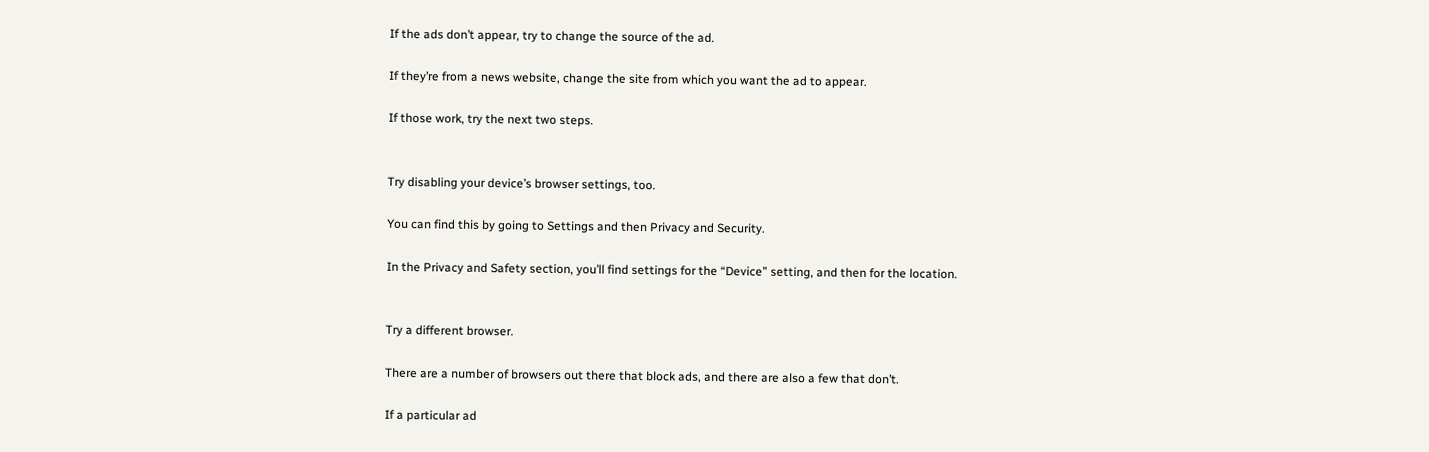If the ads don’t appear, try to change the source of the ad.

If they’re from a news website, change the site from which you want the ad to appear.

If those work, try the next two steps.


Try disabling your device’s browser settings, too.

You can find this by going to Settings and then Privacy and Security.

In the Privacy and Safety section, you’ll find settings for the “Device” setting, and then for the location.


Try a different browser.

There are a number of browsers out there that block ads, and there are also a few that don’t.

If a particular ad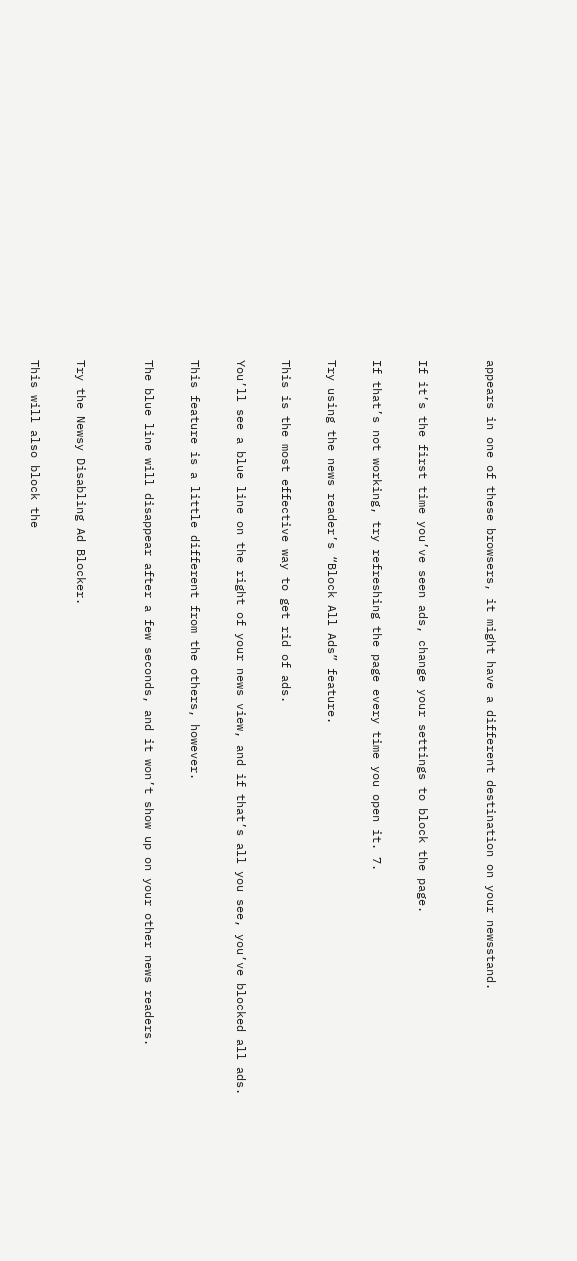appears in one of these browsers, it might have a different destination on your newsstand.


If it’s the first time you’ve seen ads, change your settings to block the page.

If that’s not working, try refreshing the page every time you open it. 7.

Try using the news reader’s “Block All Ads” feature.

This is the most effective way to get rid of ads.

You’ll see a blue line on the right of your news view, and if that’s all you see, you’ve blocked all ads.

This feature is a little different from the others, however.

The blue line will disappear after a few seconds, and it won’t show up on your other news readers.


Try the Newsy Disabling Ad Blocker.

This will also block the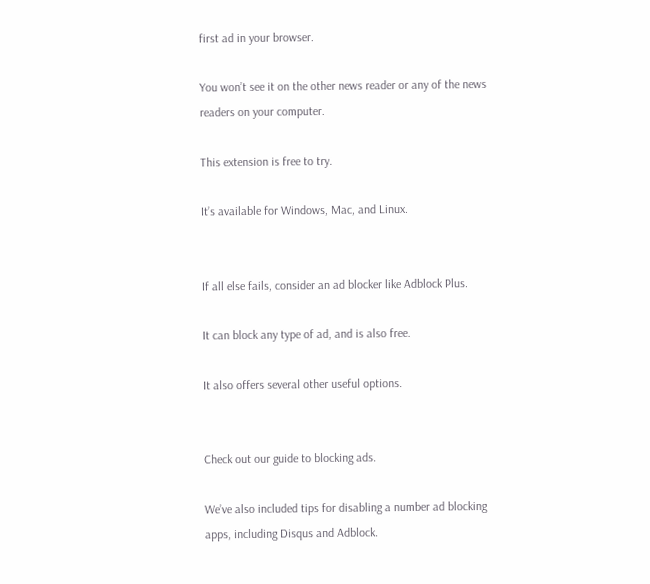first ad in your browser.

You won’t see it on the other news reader or any of the news readers on your computer.

This extension is free to try.

It’s available for Windows, Mac, and Linux.


If all else fails, consider an ad blocker like Adblock Plus.

It can block any type of ad, and is also free.

It also offers several other useful options.


Check out our guide to blocking ads.

We’ve also included tips for disabling a number ad blocking apps, including Disqus and Adblock.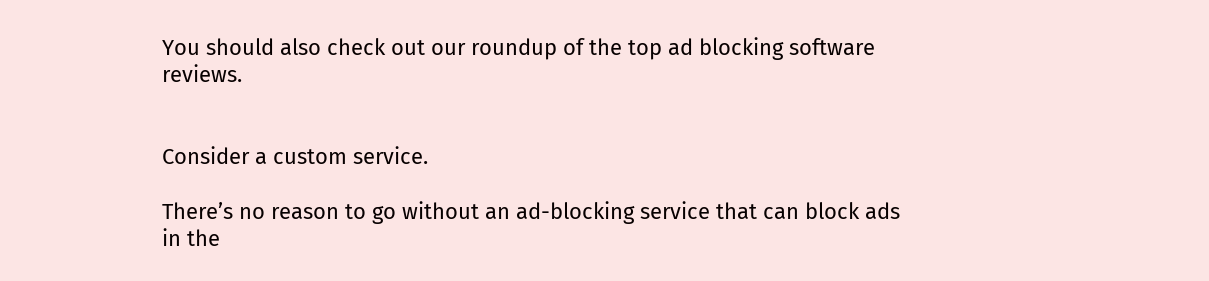You should also check out our roundup of the top ad blocking software reviews.


Consider a custom service.

There’s no reason to go without an ad-blocking service that can block ads in the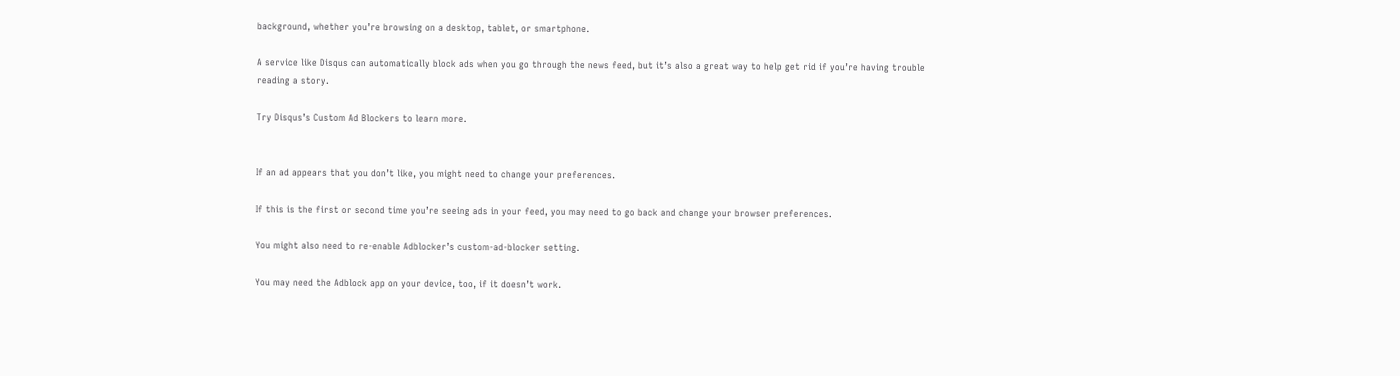background, whether you’re browsing on a desktop, tablet, or smartphone.

A service like Disqus can automatically block ads when you go through the news feed, but it’s also a great way to help get rid if you’re having trouble reading a story.

Try Disqus’s Custom Ad Blockers to learn more.


If an ad appears that you don’t like, you might need to change your preferences.

If this is the first or second time you’re seeing ads in your feed, you may need to go back and change your browser preferences.

You might also need to re-enable Adblocker’s custom-ad-blocker setting.

You may need the Adblock app on your device, too, if it doesn’t work.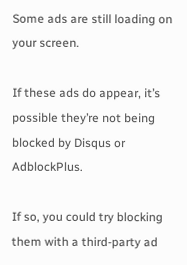Some ads are still loading on your screen.

If these ads do appear, it’s possible they’re not being blocked by Disqus or AdblockPlus.

If so, you could try blocking them with a third-party ad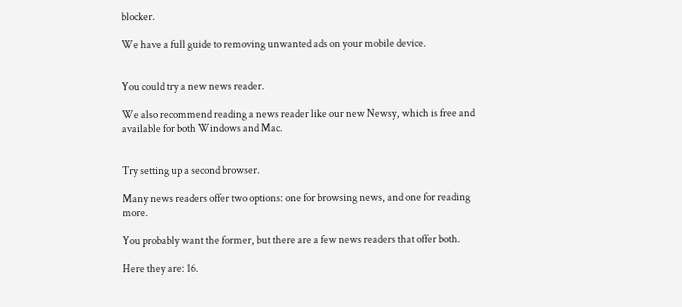blocker.

We have a full guide to removing unwanted ads on your mobile device.


You could try a new news reader.

We also recommend reading a news reader like our new Newsy, which is free and available for both Windows and Mac.


Try setting up a second browser.

Many news readers offer two options: one for browsing news, and one for reading more.

You probably want the former, but there are a few news readers that offer both.

Here they are: 16.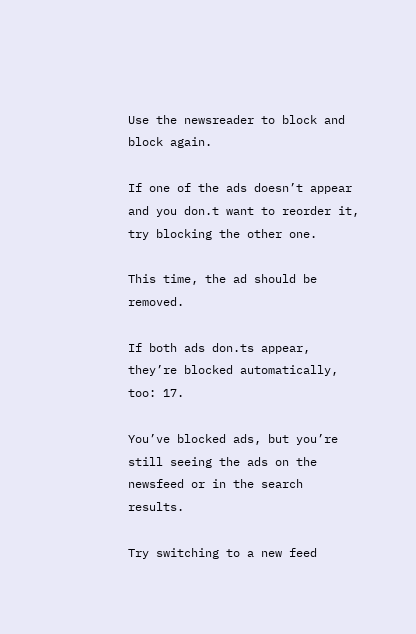Use the newsreader to block and block again.

If one of the ads doesn’t appear and you don.t want to reorder it, try blocking the other one.

This time, the ad should be removed.

If both ads don.ts appear, they’re blocked automatically, too: 17.

You’ve blocked ads, but you’re still seeing the ads on the newsfeed or in the search results.

Try switching to a new feed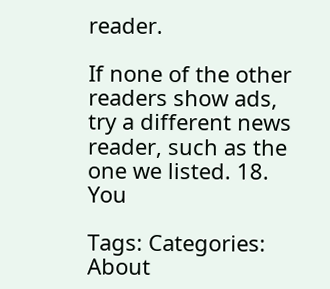reader.

If none of the other readers show ads, try a different news reader, such as the one we listed. 18. You

Tags: Categories: About